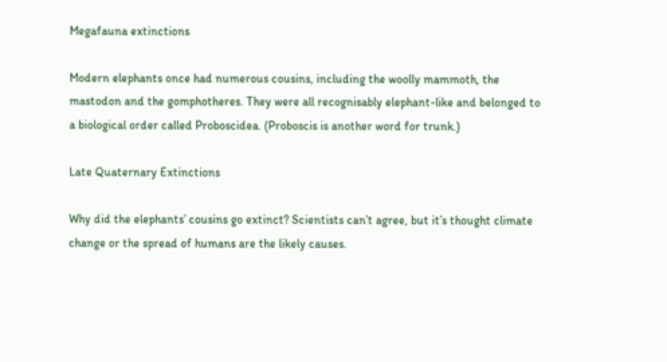Megafauna extinctions

Modern elephants once had numerous cousins, including the woolly mammoth, the mastodon and the gomphotheres. They were all recognisably elephant-like and belonged to a biological order called Proboscidea. (Proboscis is another word for trunk.)

Late Quaternary Extinctions

Why did the elephants’ cousins go extinct? Scientists can’t agree, but it’s thought climate change or the spread of humans are the likely causes.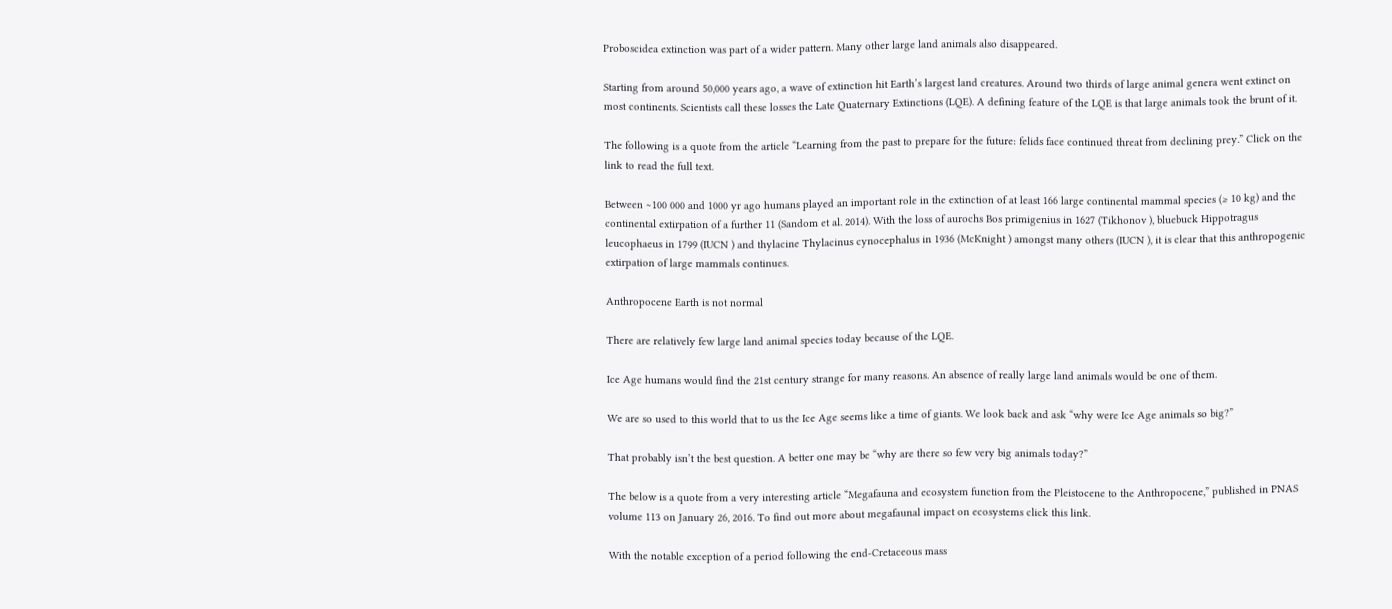Proboscidea extinction was part of a wider pattern. Many other large land animals also disappeared.

Starting from around 50,000 years ago, a wave of extinction hit Earth’s largest land creatures. Around two thirds of large animal genera went extinct on most continents. Scientists call these losses the Late Quaternary Extinctions (LQE). A defining feature of the LQE is that large animals took the brunt of it.

The following is a quote from the article “Learning from the past to prepare for the future: felids face continued threat from declining prey.” Click on the link to read the full text.

Between ∼100 000 and 1000 yr ago humans played an important role in the extinction of at least 166 large continental mammal species (≥ 10 kg) and the continental extirpation of a further 11 (Sandom et al. 2014). With the loss of aurochs Bos primigenius in 1627 (Tikhonov ), bluebuck Hippotragus leucophaeus in 1799 (IUCN ) and thylacine Thylacinus cynocephalus in 1936 (McKnight ) amongst many others (IUCN ), it is clear that this anthropogenic extirpation of large mammals continues.

Anthropocene Earth is not normal

There are relatively few large land animal species today because of the LQE.

Ice Age humans would find the 21st century strange for many reasons. An absence of really large land animals would be one of them.

We are so used to this world that to us the Ice Age seems like a time of giants. We look back and ask “why were Ice Age animals so big?”

That probably isn’t the best question. A better one may be “why are there so few very big animals today?”

The below is a quote from a very interesting article “Megafauna and ecosystem function from the Pleistocene to the Anthropocene,” published in PNAS volume 113 on January 26, 2016. To find out more about megafaunal impact on ecosystems click this link.

With the notable exception of a period following the end-Cretaceous mass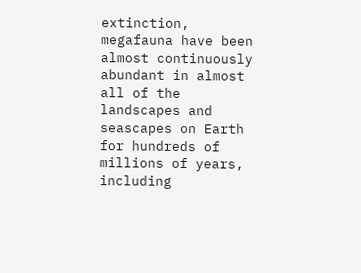extinction, megafauna have been almost continuously abundant in almost all of the landscapes and seascapes on Earth for hundreds of millions of years, including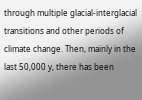through multiple glacial-interglacial transitions and other periods of climate change. Then, mainly in the last 50,000 y, there has been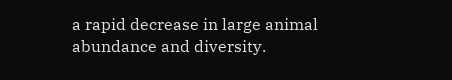a rapid decrease in large animal abundance and diversity.